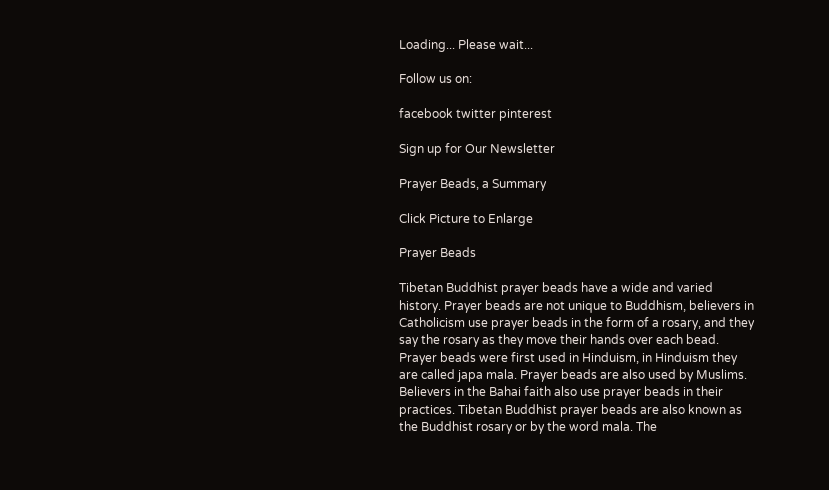Loading... Please wait...

Follow us on:

facebook twitter pinterest

Sign up for Our Newsletter

Prayer Beads, a Summary

Click Picture to Enlarge

Prayer Beads

Tibetan Buddhist prayer beads have a wide and varied history. Prayer beads are not unique to Buddhism, believers in Catholicism use prayer beads in the form of a rosary, and they say the rosary as they move their hands over each bead. Prayer beads were first used in Hinduism, in Hinduism they are called japa mala. Prayer beads are also used by Muslims. Believers in the Bahai faith also use prayer beads in their practices. Tibetan Buddhist prayer beads are also known as the Buddhist rosary or by the word mala. The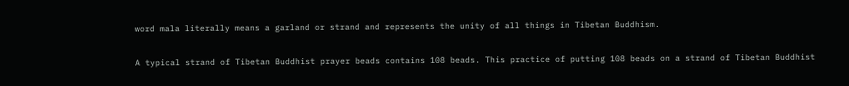word mala literally means a garland or strand and represents the unity of all things in Tibetan Buddhism.

A typical strand of Tibetan Buddhist prayer beads contains 108 beads. This practice of putting 108 beads on a strand of Tibetan Buddhist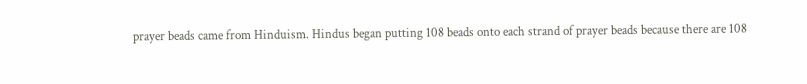prayer beads came from Hinduism. Hindus began putting 108 beads onto each strand of prayer beads because there are 108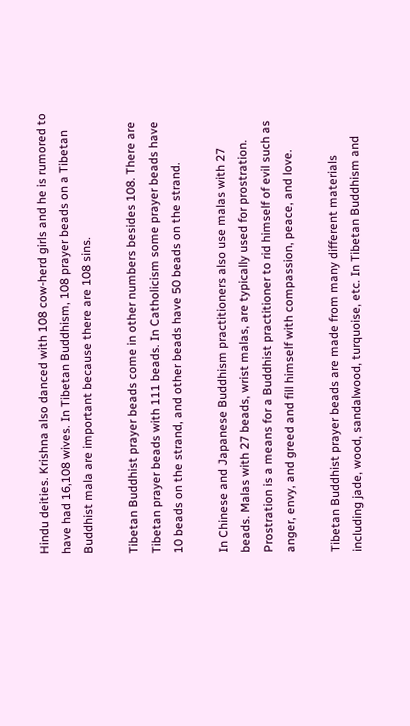Hindu deities. Krishna also danced with 108 cow-herd girls and he is rumored to have had 16,108 wives. In Tibetan Buddhism, 108 prayer beads on a Tibetan Buddhist mala are important because there are 108 sins.

Tibetan Buddhist prayer beads come in other numbers besides 108. There are Tibetan prayer beads with 111 beads. In Catholicism some prayer beads have 10 beads on the strand, and other beads have 50 beads on the strand.

In Chinese and Japanese Buddhism practitioners also use malas with 27 beads. Malas with 27 beads, wrist malas, are typically used for prostration. Prostration is a means for a Buddhist practitioner to rid himself of evil such as anger, envy, and greed and fill himself with compassion, peace, and love.

Tibetan Buddhist prayer beads are made from many different materials including jade, wood, sandalwood, turquoise, etc. In Tibetan Buddhism and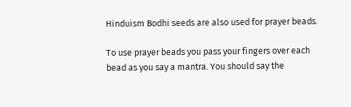Hinduism Bodhi seeds are also used for prayer beads.

To use prayer beads you pass your fingers over each bead as you say a mantra. You should say the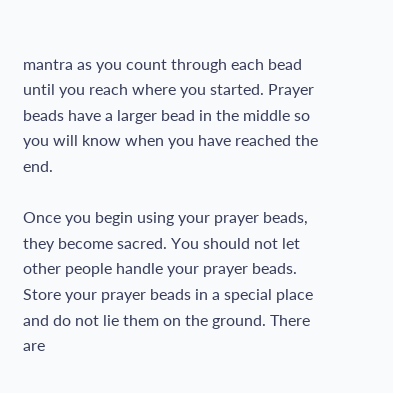mantra as you count through each bead until you reach where you started. Prayer beads have a larger bead in the middle so you will know when you have reached the end.

Once you begin using your prayer beads, they become sacred. You should not let other people handle your prayer beads. Store your prayer beads in a special place and do not lie them on the ground. There are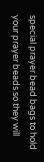special prayer bead bags to hold your prayer beads so they will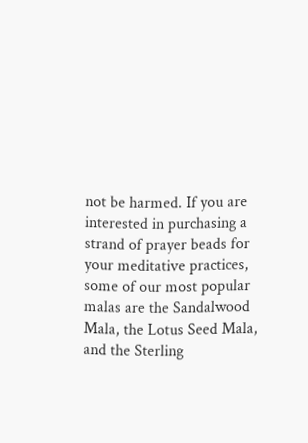not be harmed. If you are interested in purchasing a strand of prayer beads for your meditative practices, some of our most popular malas are the Sandalwood Mala, the Lotus Seed Mala, and the Sterling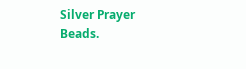Silver Prayer Beads.